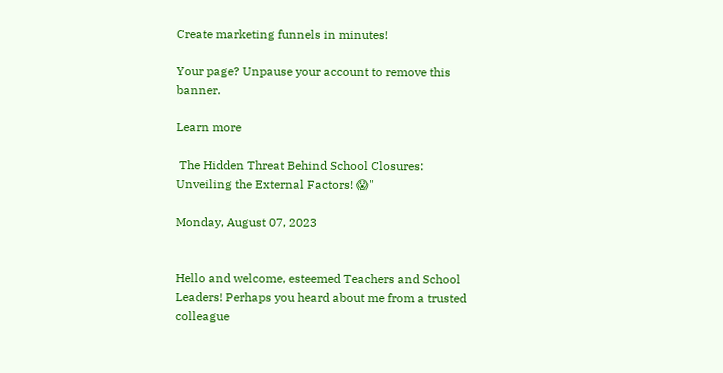Create marketing funnels in minutes!

Your page? Unpause your account to remove this banner.

Learn more

 The Hidden Threat Behind School Closures: Unveiling the External Factors! 😱"

Monday, August 07, 2023


Hello and welcome, esteemed Teachers and School Leaders! Perhaps you heard about me from a trusted colleague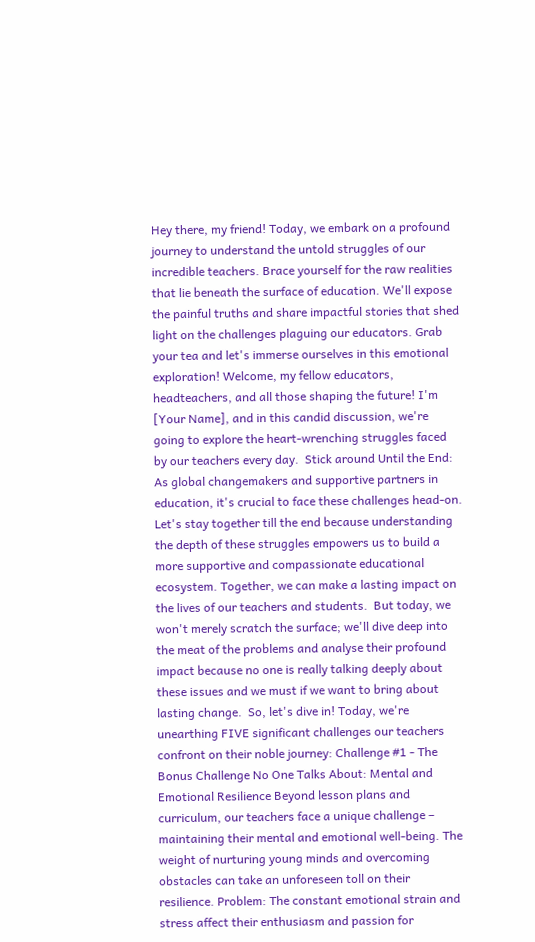Hey there, my friend! Today, we embark on a profound journey to understand the untold struggles of our incredible teachers. Brace yourself for the raw realities that lie beneath the surface of education. We'll expose the painful truths and share impactful stories that shed light on the challenges plaguing our educators. Grab your tea and let's immerse ourselves in this emotional exploration! Welcome, my fellow educators, headteachers, and all those shaping the future! I'm [Your Name], and in this candid discussion, we're going to explore the heart-wrenching struggles faced by our teachers every day.  Stick around Until the End: As global changemakers and supportive partners in education, it's crucial to face these challenges head-on. Let's stay together till the end because understanding the depth of these struggles empowers us to build a more supportive and compassionate educational ecosystem. Together, we can make a lasting impact on the lives of our teachers and students.  But today, we won't merely scratch the surface; we'll dive deep into the meat of the problems and analyse their profound impact because no one is really talking deeply about these issues and we must if we want to bring about lasting change.  So, let's dive in! Today, we're unearthing FIVE significant challenges our teachers confront on their noble journey: Challenge #1 - The Bonus Challenge No One Talks About: Mental and Emotional Resilience Beyond lesson plans and curriculum, our teachers face a unique challenge – maintaining their mental and emotional well-being. The weight of nurturing young minds and overcoming obstacles can take an unforeseen toll on their resilience. Problem: The constant emotional strain and stress affect their enthusiasm and passion for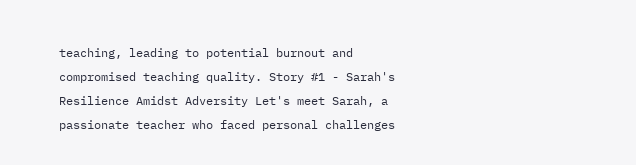teaching, leading to potential burnout and compromised teaching quality. Story #1 - Sarah's Resilience Amidst Adversity Let's meet Sarah, a passionate teacher who faced personal challenges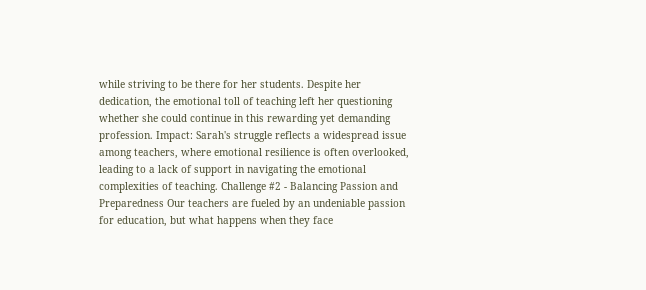while striving to be there for her students. Despite her dedication, the emotional toll of teaching left her questioning whether she could continue in this rewarding yet demanding profession. Impact: Sarah's struggle reflects a widespread issue among teachers, where emotional resilience is often overlooked, leading to a lack of support in navigating the emotional complexities of teaching. Challenge #2 - Balancing Passion and Preparedness Our teachers are fueled by an undeniable passion for education, but what happens when they face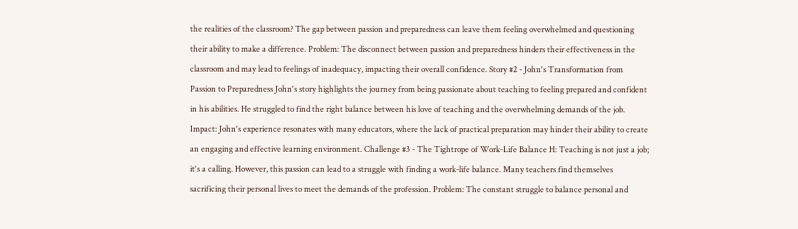the realities of the classroom? The gap between passion and preparedness can leave them feeling overwhelmed and questioning their ability to make a difference. Problem: The disconnect between passion and preparedness hinders their effectiveness in the classroom and may lead to feelings of inadequacy, impacting their overall confidence. Story #2 - John's Transformation from Passion to Preparedness John's story highlights the journey from being passionate about teaching to feeling prepared and confident in his abilities. He struggled to find the right balance between his love of teaching and the overwhelming demands of the job. Impact: John's experience resonates with many educators, where the lack of practical preparation may hinder their ability to create an engaging and effective learning environment. Challenge #3 - The Tightrope of Work-Life Balance H: Teaching is not just a job; it's a calling. However, this passion can lead to a struggle with finding a work-life balance. Many teachers find themselves sacrificing their personal lives to meet the demands of the profession. Problem: The constant struggle to balance personal and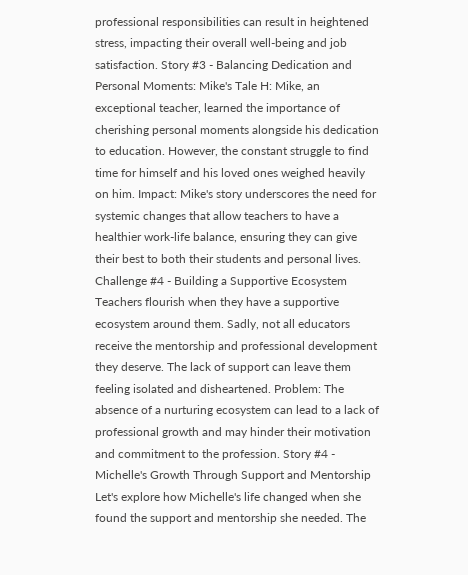professional responsibilities can result in heightened stress, impacting their overall well-being and job satisfaction. Story #3 - Balancing Dedication and Personal Moments: Mike's Tale H: Mike, an exceptional teacher, learned the importance of cherishing personal moments alongside his dedication to education. However, the constant struggle to find time for himself and his loved ones weighed heavily on him. Impact: Mike's story underscores the need for systemic changes that allow teachers to have a healthier work-life balance, ensuring they can give their best to both their students and personal lives. Challenge #4 - Building a Supportive Ecosystem Teachers flourish when they have a supportive ecosystem around them. Sadly, not all educators receive the mentorship and professional development they deserve. The lack of support can leave them feeling isolated and disheartened. Problem: The absence of a nurturing ecosystem can lead to a lack of professional growth and may hinder their motivation and commitment to the profession. Story #4 - Michelle's Growth Through Support and Mentorship Let's explore how Michelle's life changed when she found the support and mentorship she needed. The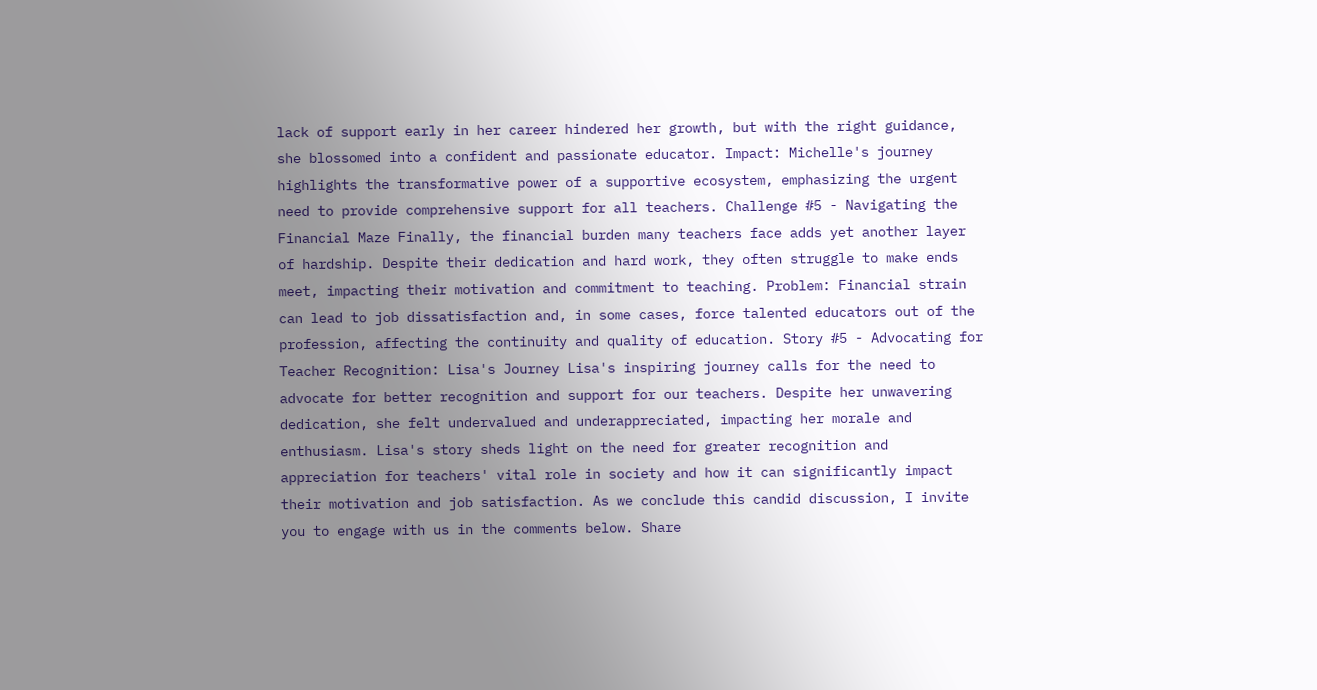lack of support early in her career hindered her growth, but with the right guidance, she blossomed into a confident and passionate educator. Impact: Michelle's journey highlights the transformative power of a supportive ecosystem, emphasizing the urgent need to provide comprehensive support for all teachers. Challenge #5 - Navigating the Financial Maze Finally, the financial burden many teachers face adds yet another layer of hardship. Despite their dedication and hard work, they often struggle to make ends meet, impacting their motivation and commitment to teaching. Problem: Financial strain can lead to job dissatisfaction and, in some cases, force talented educators out of the profession, affecting the continuity and quality of education. Story #5 - Advocating for Teacher Recognition: Lisa's Journey Lisa's inspiring journey calls for the need to advocate for better recognition and support for our teachers. Despite her unwavering dedication, she felt undervalued and underappreciated, impacting her morale and enthusiasm. Lisa's story sheds light on the need for greater recognition and appreciation for teachers' vital role in society and how it can significantly impact their motivation and job satisfaction. As we conclude this candid discussion, I invite you to engage with us in the comments below. Share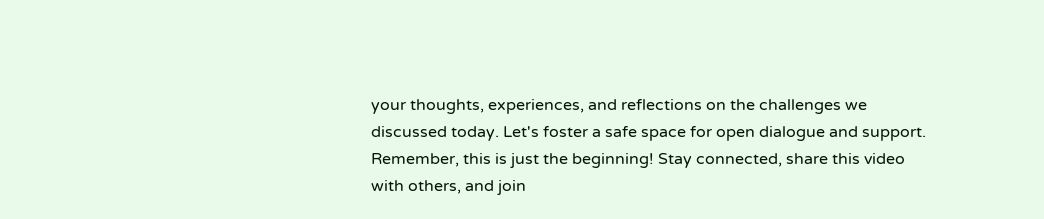your thoughts, experiences, and reflections on the challenges we discussed today. Let's foster a safe space for open dialogue and support. Remember, this is just the beginning! Stay connected, share this video with others, and join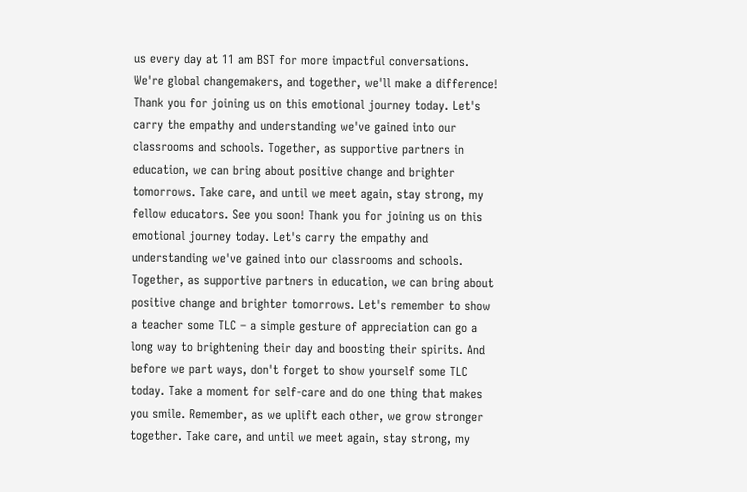us every day at 11 am BST for more impactful conversations. We're global changemakers, and together, we'll make a difference!  Thank you for joining us on this emotional journey today. Let's carry the empathy and understanding we've gained into our classrooms and schools. Together, as supportive partners in education, we can bring about positive change and brighter tomorrows. Take care, and until we meet again, stay strong, my fellow educators. See you soon! Thank you for joining us on this emotional journey today. Let's carry the empathy and understanding we've gained into our classrooms and schools. Together, as supportive partners in education, we can bring about positive change and brighter tomorrows. Let's remember to show a teacher some TLC – a simple gesture of appreciation can go a long way to brightening their day and boosting their spirits. And before we part ways, don't forget to show yourself some TLC today. Take a moment for self-care and do one thing that makes you smile. Remember, as we uplift each other, we grow stronger together. Take care, and until we meet again, stay strong, my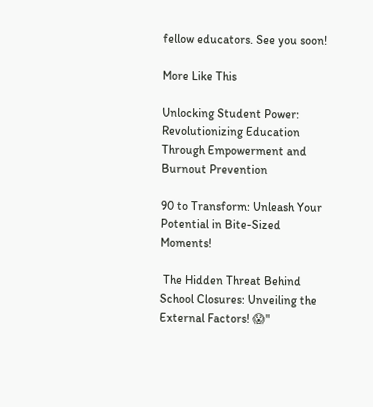fellow educators. See you soon!

More Like This

Unlocking Student Power: Revolutionizing Education Through Empowerment and Burnout Prevention

90 to Transform: Unleash Your Potential in Bite-Sized Moments!

 The Hidden Threat Behind School Closures: Unveiling the External Factors! 😱"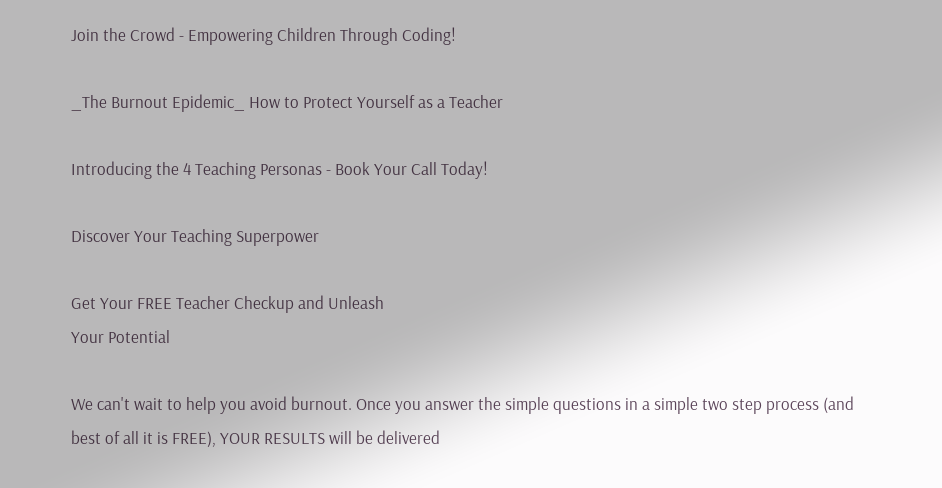Join the Crowd - Empowering Children Through Coding!

_The Burnout Epidemic_ How to Protect Yourself as a Teacher

Introducing the 4 Teaching Personas - Book Your Call Today!

Discover Your Teaching Superpower

Get Your FREE Teacher Checkup and Unleash
Your Potential

We can't wait to help you avoid burnout. Once you answer the simple questions in a simple two step process (and best of all it is FREE), YOUR RESULTS will be delivered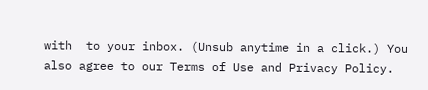with  to your inbox. (Unsub anytime in a click.) You also agree to our Terms of Use and Privacy Policy.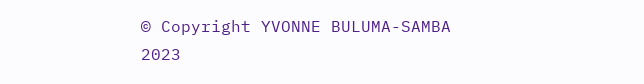© Copyright YVONNE BULUMA-SAMBA 2023